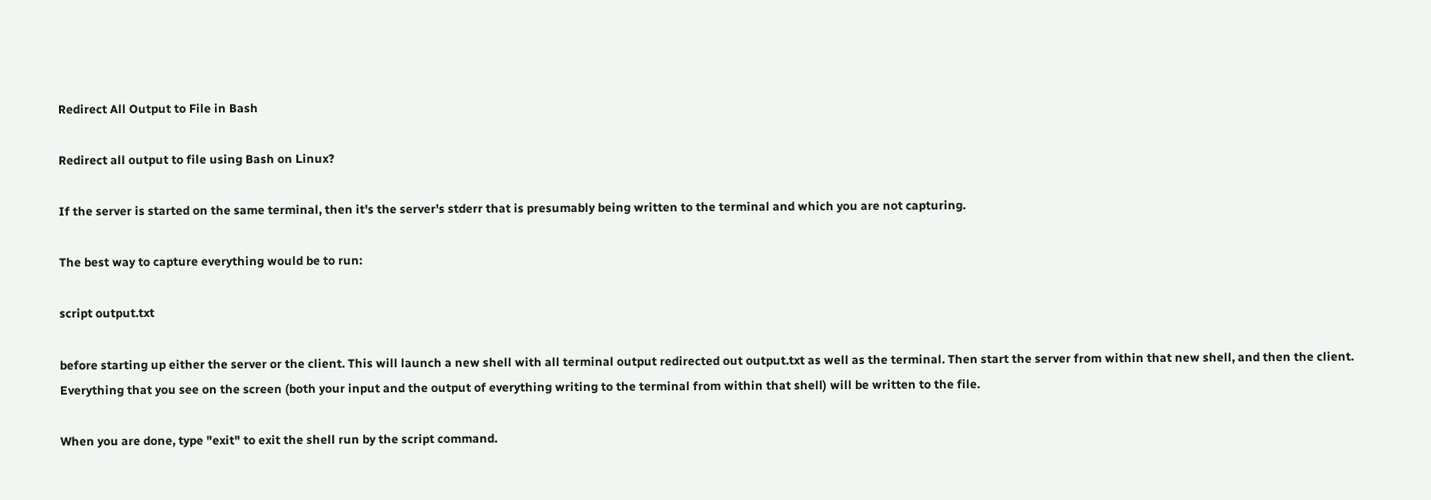Redirect All Output to File in Bash

Redirect all output to file using Bash on Linux?

If the server is started on the same terminal, then it's the server's stderr that is presumably being written to the terminal and which you are not capturing.

The best way to capture everything would be to run:

script output.txt

before starting up either the server or the client. This will launch a new shell with all terminal output redirected out output.txt as well as the terminal. Then start the server from within that new shell, and then the client. Everything that you see on the screen (both your input and the output of everything writing to the terminal from within that shell) will be written to the file.

When you are done, type "exit" to exit the shell run by the script command.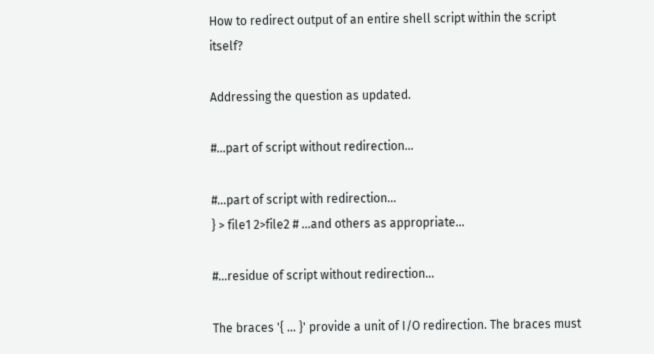How to redirect output of an entire shell script within the script itself?

Addressing the question as updated.

#...part of script without redirection...

#...part of script with redirection...
} > file1 2>file2 # ...and others as appropriate...

#...residue of script without redirection...

The braces '{ ... }' provide a unit of I/O redirection. The braces must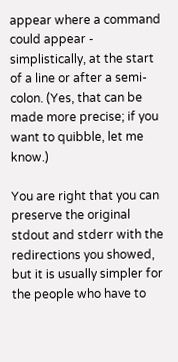appear where a command could appear - simplistically, at the start of a line or after a semi-colon. (Yes, that can be made more precise; if you want to quibble, let me know.)

You are right that you can preserve the original stdout and stderr with the redirections you showed, but it is usually simpler for the people who have to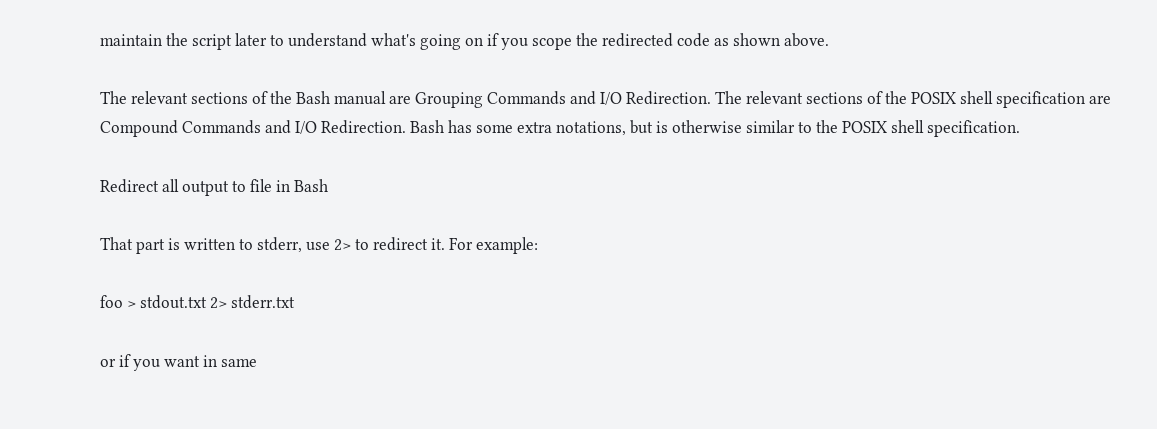maintain the script later to understand what's going on if you scope the redirected code as shown above.

The relevant sections of the Bash manual are Grouping Commands and I/O Redirection. The relevant sections of the POSIX shell specification are Compound Commands and I/O Redirection. Bash has some extra notations, but is otherwise similar to the POSIX shell specification.

Redirect all output to file in Bash

That part is written to stderr, use 2> to redirect it. For example:

foo > stdout.txt 2> stderr.txt

or if you want in same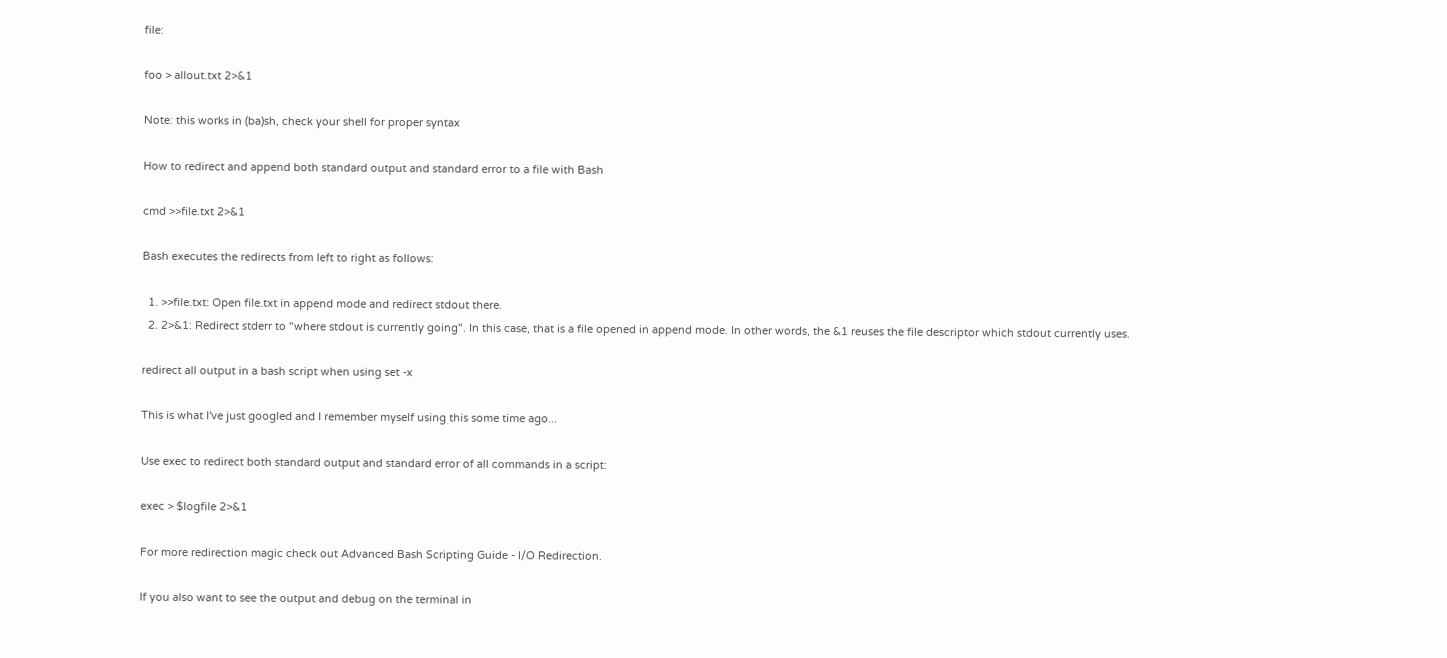file:

foo > allout.txt 2>&1

Note: this works in (ba)sh, check your shell for proper syntax

How to redirect and append both standard output and standard error to a file with Bash

cmd >>file.txt 2>&1

Bash executes the redirects from left to right as follows:

  1. >>file.txt: Open file.txt in append mode and redirect stdout there.
  2. 2>&1: Redirect stderr to "where stdout is currently going". In this case, that is a file opened in append mode. In other words, the &1 reuses the file descriptor which stdout currently uses.

redirect all output in a bash script when using set -x

This is what I've just googled and I remember myself using this some time ago...

Use exec to redirect both standard output and standard error of all commands in a script:

exec > $logfile 2>&1

For more redirection magic check out Advanced Bash Scripting Guide - I/O Redirection.

If you also want to see the output and debug on the terminal in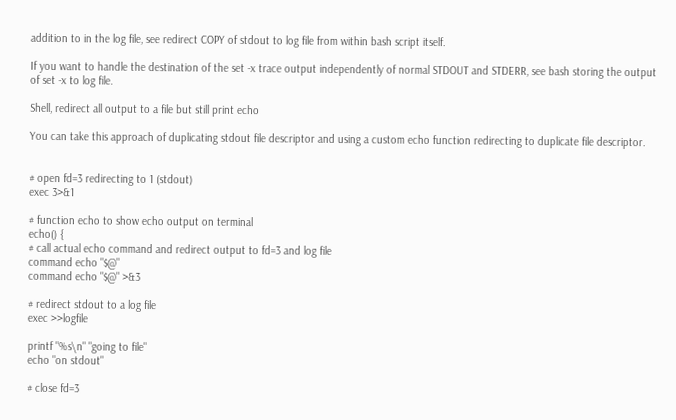addition to in the log file, see redirect COPY of stdout to log file from within bash script itself.

If you want to handle the destination of the set -x trace output independently of normal STDOUT and STDERR, see bash storing the output of set -x to log file.

Shell, redirect all output to a file but still print echo

You can take this approach of duplicating stdout file descriptor and using a custom echo function redirecting to duplicate file descriptor.


# open fd=3 redirecting to 1 (stdout)
exec 3>&1

# function echo to show echo output on terminal
echo() {
# call actual echo command and redirect output to fd=3 and log file
command echo "$@"
command echo "$@" >&3

# redirect stdout to a log file
exec >>logfile

printf "%s\n" "going to file"
echo "on stdout"

# close fd=3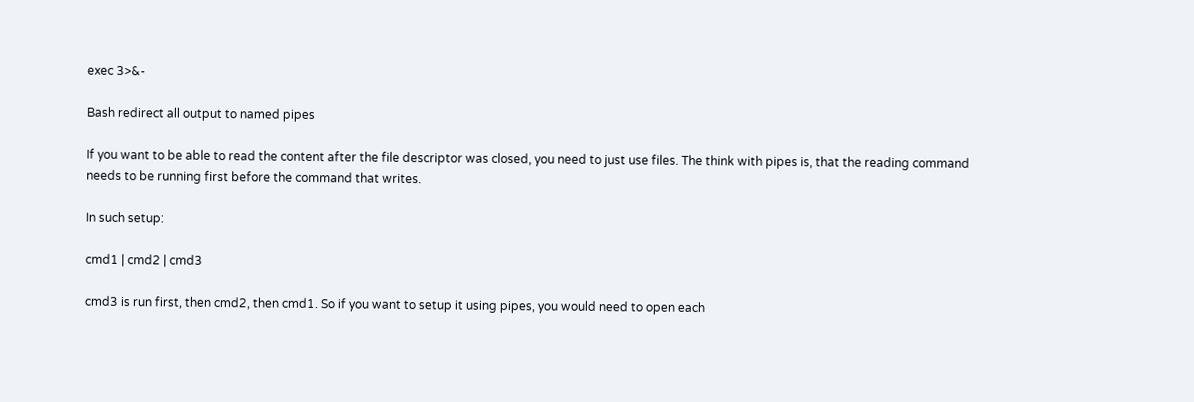exec 3>&-

Bash redirect all output to named pipes

If you want to be able to read the content after the file descriptor was closed, you need to just use files. The think with pipes is, that the reading command needs to be running first before the command that writes.

In such setup:

cmd1 | cmd2 | cmd3

cmd3 is run first, then cmd2, then cmd1. So if you want to setup it using pipes, you would need to open each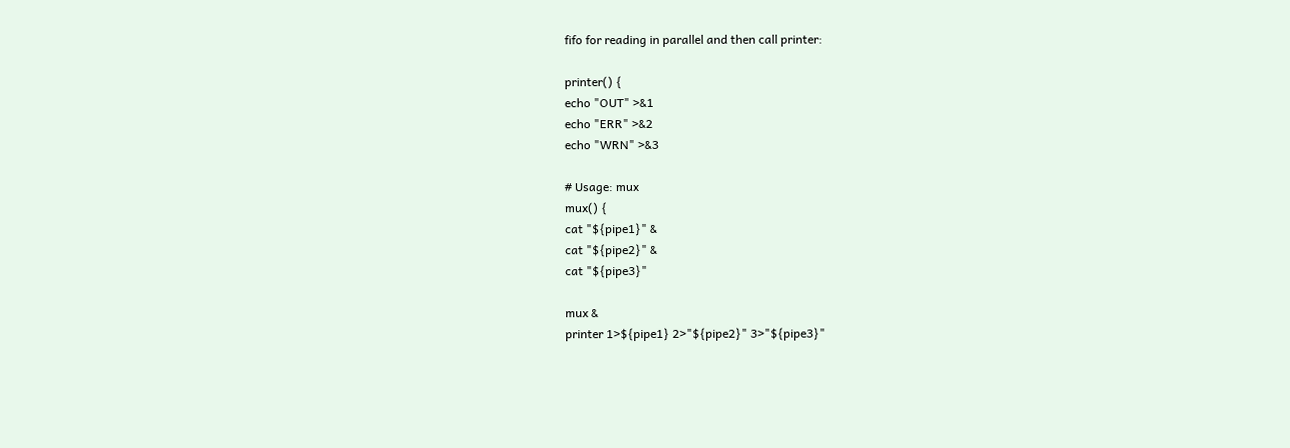fifo for reading in parallel and then call printer:

printer() {
echo "OUT" >&1
echo "ERR" >&2
echo "WRN" >&3

# Usage: mux
mux() {
cat "${pipe1}" &
cat "${pipe2}" &
cat "${pipe3}"

mux &
printer 1>${pipe1} 2>"${pipe2}" 3>"${pipe3}"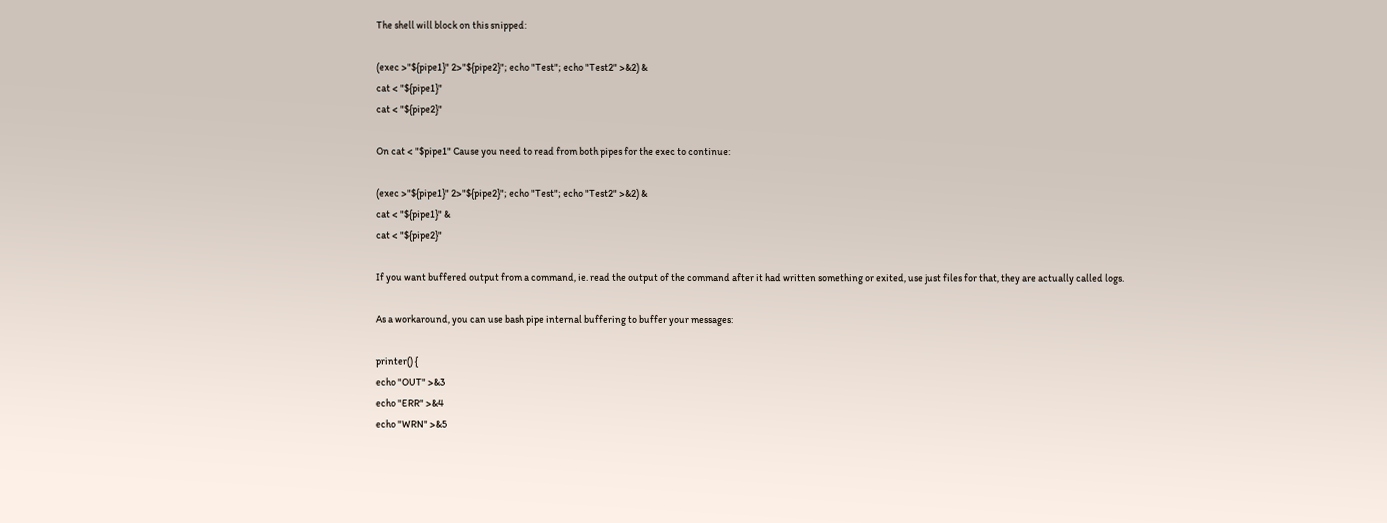The shell will block on this snipped:

(exec >"${pipe1}" 2>"${pipe2}"; echo "Test"; echo "Test2" >&2) &
cat < "${pipe1}"
cat < "${pipe2}"

On cat < "$pipe1" Cause you need to read from both pipes for the exec to continue:

(exec >"${pipe1}" 2>"${pipe2}"; echo "Test"; echo "Test2" >&2) &
cat < "${pipe1}" &
cat < "${pipe2}"

If you want buffered output from a command, ie. read the output of the command after it had written something or exited, use just files for that, they are actually called logs.

As a workaround, you can use bash pipe internal buffering to buffer your messages:

printer() {
echo "OUT" >&3
echo "ERR" >&4
echo "WRN" >&5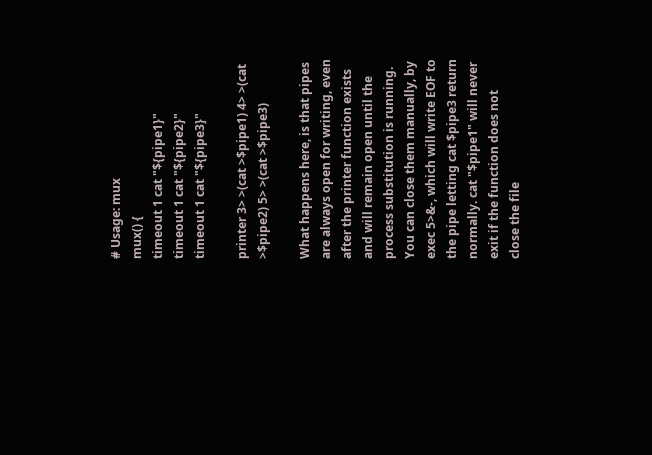# Usage: mux
mux() {
timeout 1 cat "${pipe1}"
timeout 1 cat "${pipe2}"
timeout 1 cat "${pipe3}"

printer 3> >(cat >$pipe1) 4> >(cat >$pipe2) 5> >(cat >$pipe3)

What happens here, is that pipes are always open for writing, even after the printer function exists and will remain open until the process substitution is running. You can close them manually, by exec 5>&-, which will write EOF to the pipe letting cat $pipe3 return normally. cat "$pipe1" will never exit if the function does not close the file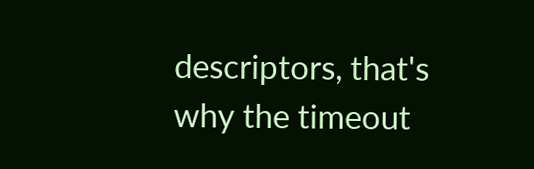descriptors, that's why the timeout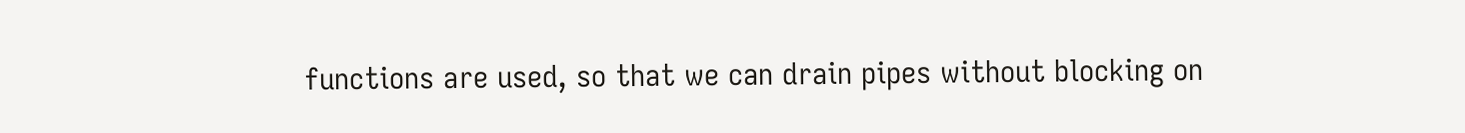functions are used, so that we can drain pipes without blocking on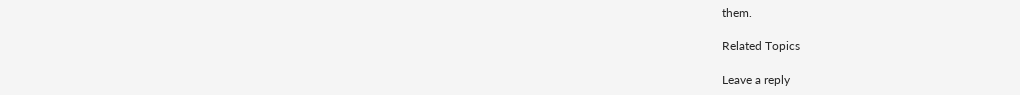them.

Related Topics

Leave a reply